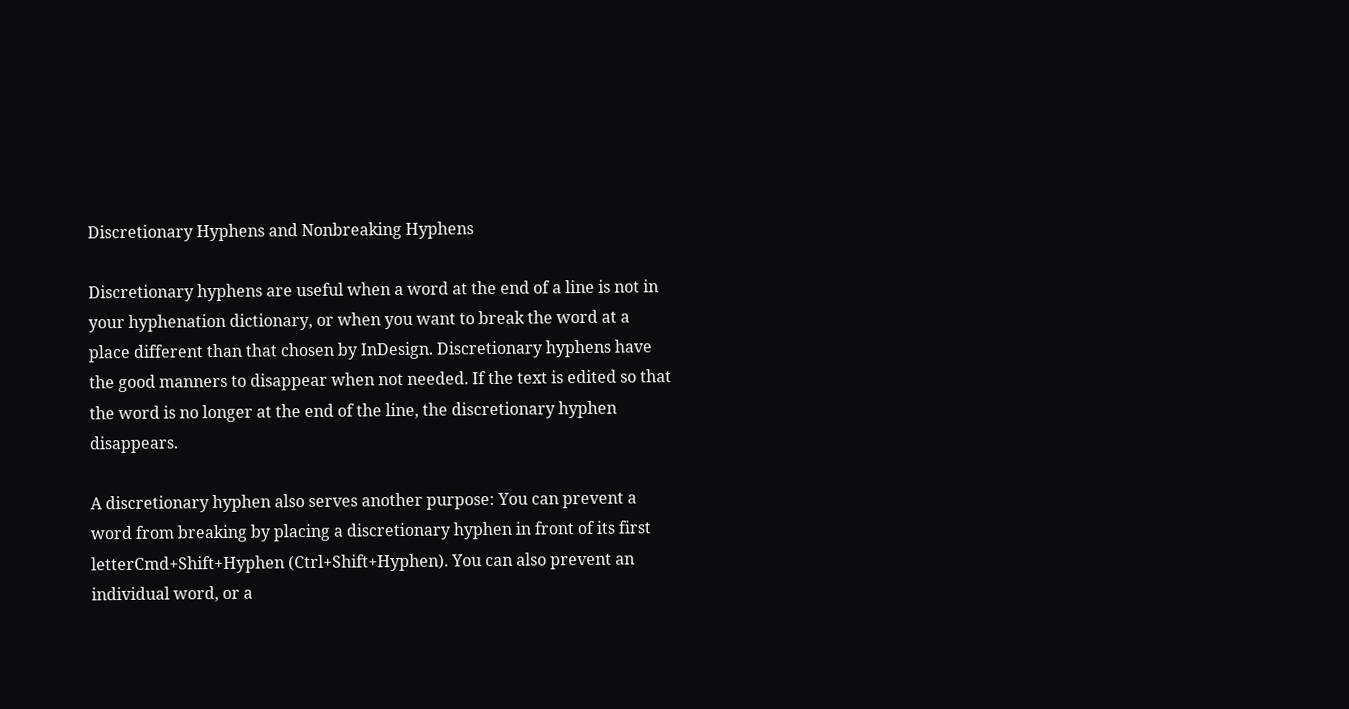Discretionary Hyphens and Nonbreaking Hyphens

Discretionary hyphens are useful when a word at the end of a line is not in your hyphenation dictionary, or when you want to break the word at a place different than that chosen by InDesign. Discretionary hyphens have the good manners to disappear when not needed. If the text is edited so that the word is no longer at the end of the line, the discretionary hyphen disappears.

A discretionary hyphen also serves another purpose: You can prevent a word from breaking by placing a discretionary hyphen in front of its first letterCmd+Shift+Hyphen (Ctrl+Shift+Hyphen). You can also prevent an individual word, or a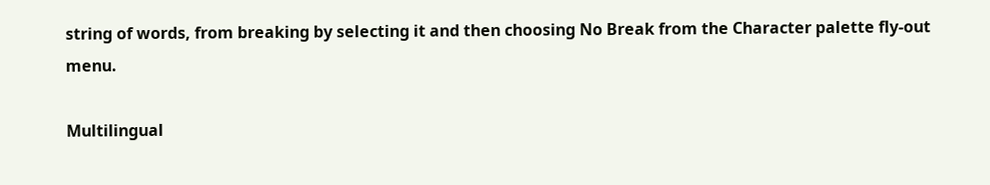string of words, from breaking by selecting it and then choosing No Break from the Character palette fly-out menu.

Multilingual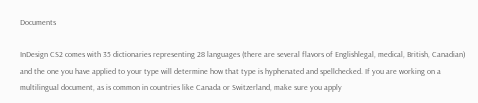Documents

InDesign CS2 comes with 35 dictionaries representing 28 languages (there are several flavors of Englishlegal, medical, British, Canadian) and the one you have applied to your type will determine how that type is hyphenated and spellchecked. If you are working on a multilingual document, as is common in countries like Canada or Switzerland, make sure you apply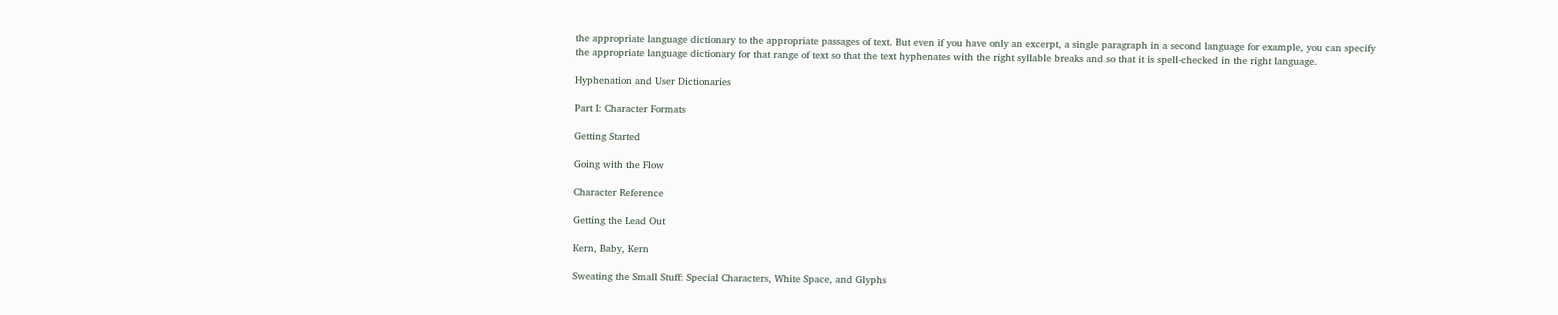the appropriate language dictionary to the appropriate passages of text. But even if you have only an excerpt, a single paragraph in a second language for example, you can specify the appropriate language dictionary for that range of text so that the text hyphenates with the right syllable breaks and so that it is spell-checked in the right language.

Hyphenation and User Dictionaries

Part I: Character Formats

Getting Started

Going with the Flow

Character Reference

Getting the Lead Out

Kern, Baby, Kern

Sweating the Small Stuff: Special Characters, White Space, and Glyphs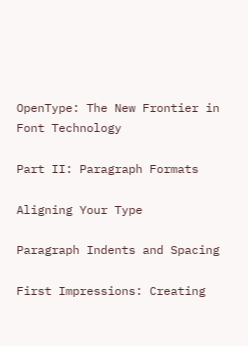OpenType: The New Frontier in Font Technology

Part II: Paragraph Formats

Aligning Your Type

Paragraph Indents and Spacing

First Impressions: Creating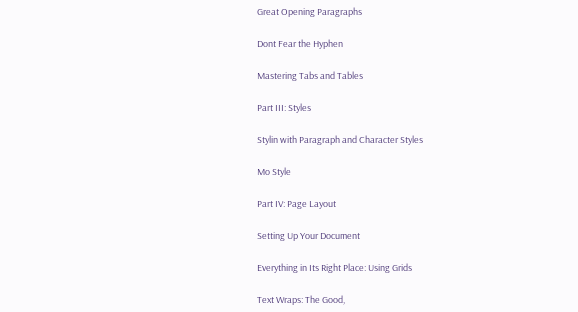Great Opening Paragraphs

Dont Fear the Hyphen

Mastering Tabs and Tables

Part III: Styles

Stylin with Paragraph and Character Styles

Mo Style

Part IV: Page Layout

Setting Up Your Document

Everything in Its Right Place: Using Grids

Text Wraps: The Good,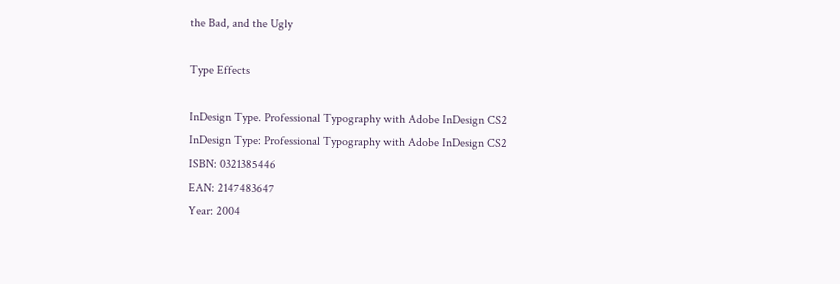the Bad, and the Ugly

Type Effects

InDesign Type. Professional Typography with Adobe InDesign CS2
InDesign Type: Professional Typography with Adobe InDesign CS2
ISBN: 0321385446
EAN: 2147483647
Year: 2004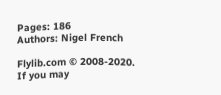Pages: 186
Authors: Nigel French

Flylib.com © 2008-2020.
If you may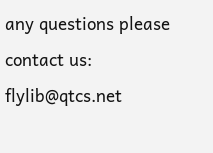any questions please contact us: flylib@qtcs.net